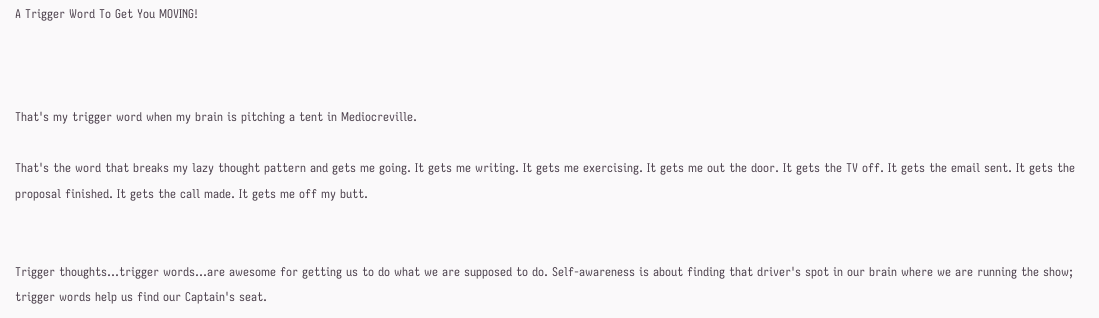A Trigger Word To Get You MOVING!



That's my trigger word when my brain is pitching a tent in Mediocreville.

That's the word that breaks my lazy thought pattern and gets me going. It gets me writing. It gets me exercising. It gets me out the door. It gets the TV off. It gets the email sent. It gets the proposal finished. It gets the call made. It gets me off my butt.


Trigger thoughts...trigger words...are awesome for getting us to do what we are supposed to do. Self-awareness is about finding that driver's spot in our brain where we are running the show; trigger words help us find our Captain's seat.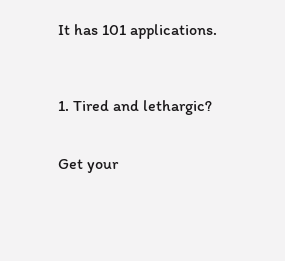It has 101 applications.



1. Tired and lethargic?


Get your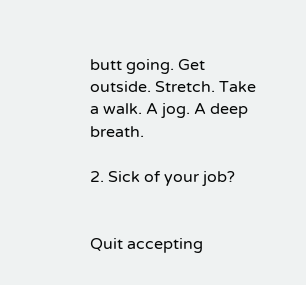butt going. Get outside. Stretch. Take a walk. A jog. A deep breath.

2. Sick of your job?


Quit accepting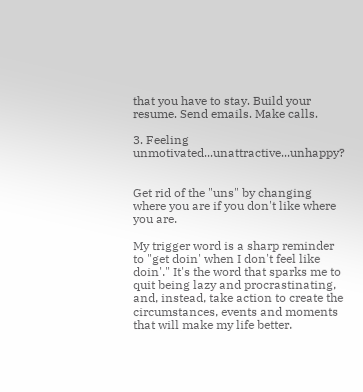that you have to stay. Build your resume. Send emails. Make calls.

3. Feeling unmotivated...unattractive...unhappy?


Get rid of the "uns" by changing where you are if you don't like where you are.

My trigger word is a sharp reminder to "get doin' when I don't feel like doin'." It's the word that sparks me to quit being lazy and procrastinating, and, instead, take action to create the circumstances, events and moments that will make my life better.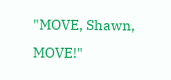"MOVE, Shawn, MOVE!"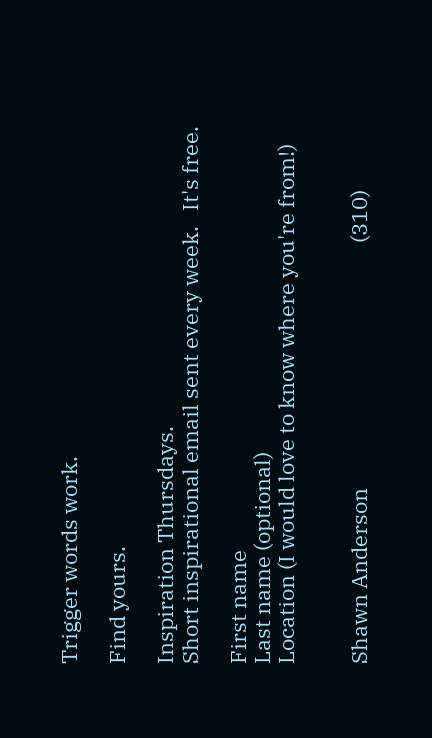Trigger words work.

Find yours.

Inspiration Thursdays.
Short inspirational email sent every week.   It's free.

First name
Last name (optional)
Location (I would love to know where you're from!)


Shawn Anderson                                                 (310)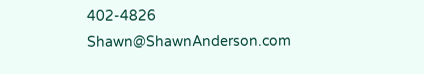402-4826                                  Shawn@ShawnAnderson.com